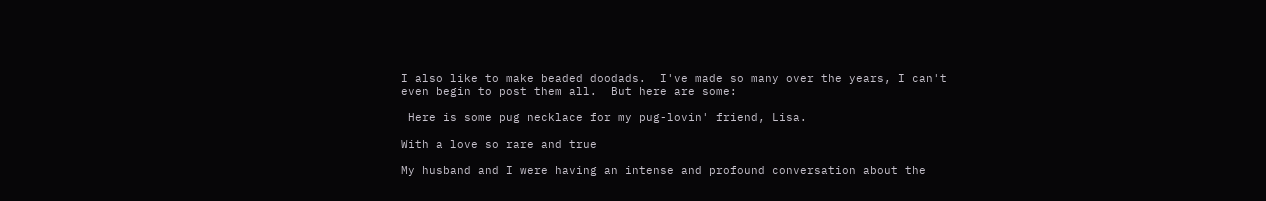I also like to make beaded doodads.  I've made so many over the years, I can't even begin to post them all.  But here are some:

 Here is some pug necklace for my pug-lovin' friend, Lisa.

With a love so rare and true

My husband and I were having an intense and profound conversation about the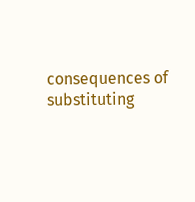consequences of substituting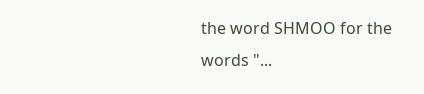the word SHMOO for the words "...